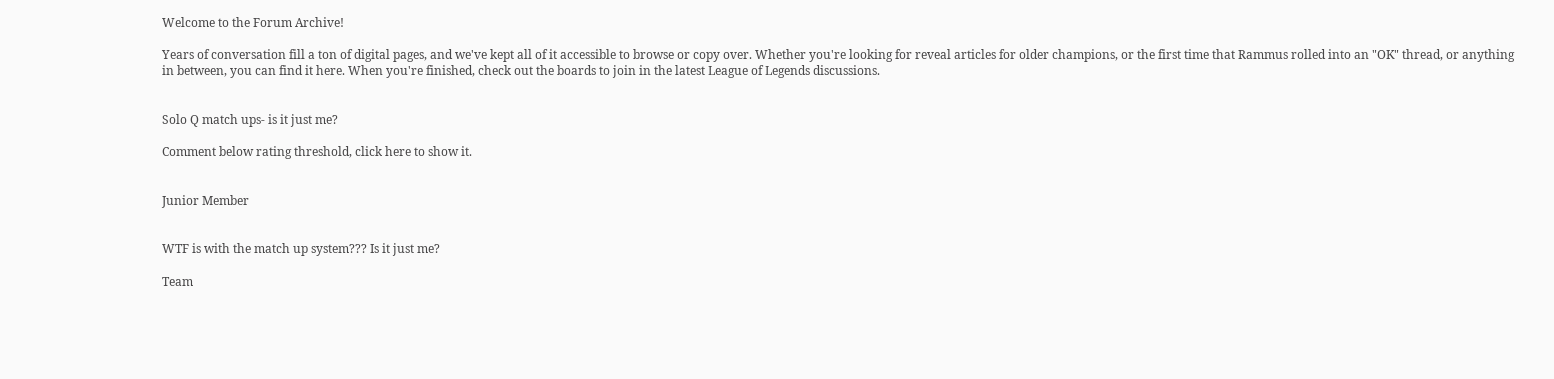Welcome to the Forum Archive!

Years of conversation fill a ton of digital pages, and we've kept all of it accessible to browse or copy over. Whether you're looking for reveal articles for older champions, or the first time that Rammus rolled into an "OK" thread, or anything in between, you can find it here. When you're finished, check out the boards to join in the latest League of Legends discussions.


Solo Q match ups- is it just me?

Comment below rating threshold, click here to show it.


Junior Member


WTF is with the match up system??? Is it just me?

Team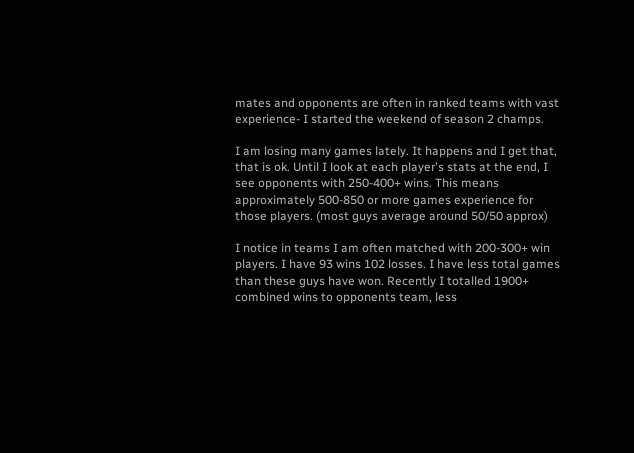mates and opponents are often in ranked teams with vast experience- I started the weekend of season 2 champs.

I am losing many games lately. It happens and I get that, that is ok. Until I look at each player's stats at the end, I see opponents with 250-400+ wins. This means approximately 500-850 or more games experience for those players. (most guys average around 50/50 approx)

I notice in teams I am often matched with 200-300+ win players. I have 93 wins 102 losses. I have less total games than these guys have won. Recently I totalled 1900+ combined wins to opponents team, less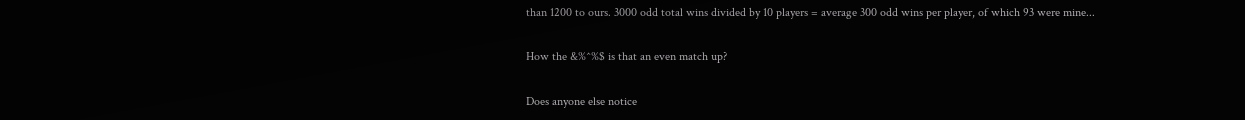than 1200 to ours. 3000 odd total wins divided by 10 players = average 300 odd wins per player, of which 93 were mine...

How the &%^%$ is that an even match up?

Does anyone else notice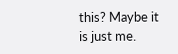this? Maybe it is just me.